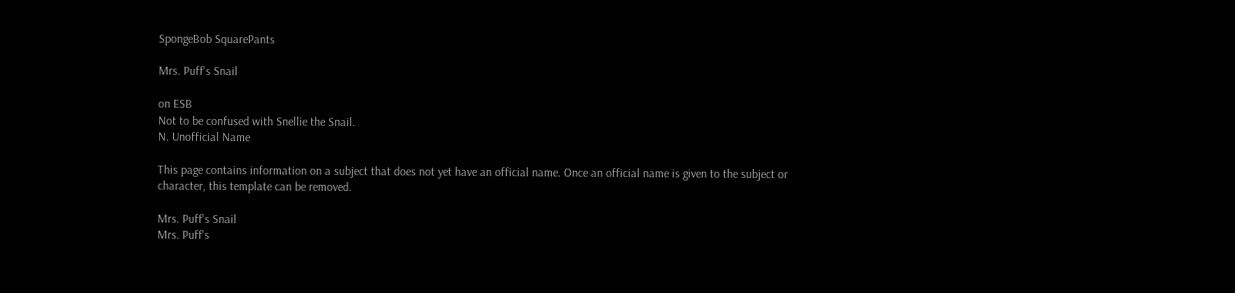SpongeBob SquarePants

Mrs. Puff's Snail

on ESB
Not to be confused with Snellie the Snail.
N. Unofficial Name

This page contains information on a subject that does not yet have an official name. Once an official name is given to the subject or character, this template can be removed.

Mrs. Puff's Snail
Mrs. Puff's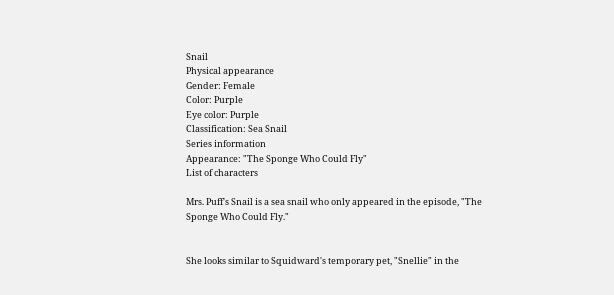Snail
Physical appearance
Gender: Female
Color: Purple
Eye color: Purple
Classification: Sea Snail
Series information
Appearance: "The Sponge Who Could Fly"
List of characters

Mrs. Puff's Snail is a sea snail who only appeared in the episode, "The Sponge Who Could Fly."


She looks similar to Squidward's temporary pet, "Snellie" in the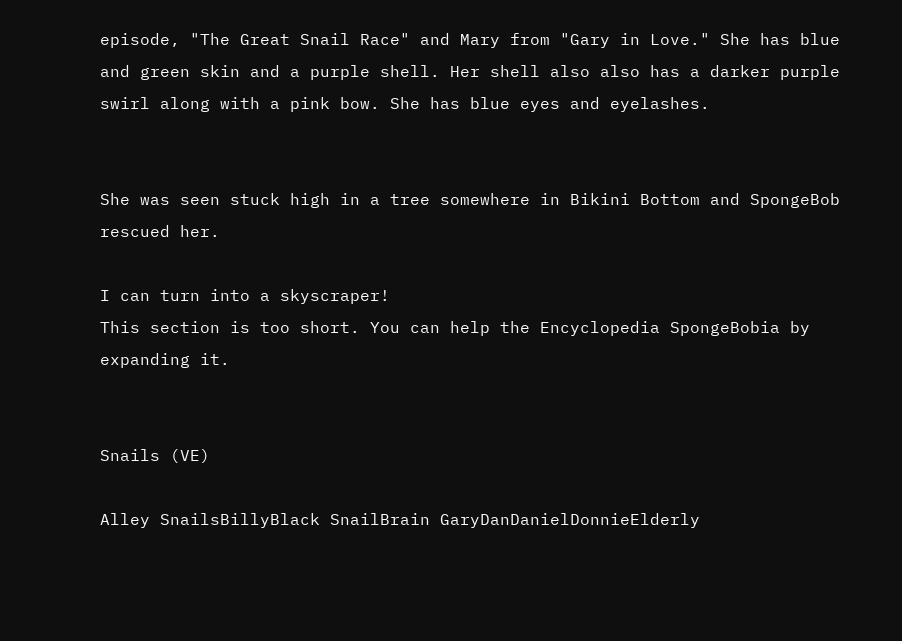episode, "The Great Snail Race" and Mary from "Gary in Love." She has blue and green skin and a purple shell. Her shell also also has a darker purple swirl along with a pink bow. She has blue eyes and eyelashes.


She was seen stuck high in a tree somewhere in Bikini Bottom and SpongeBob rescued her.

I can turn into a skyscraper!
This section is too short. You can help the Encyclopedia SpongeBobia by expanding it.


Snails (VE)

Alley SnailsBillyBlack SnailBrain GaryDanDanielDonnieElderly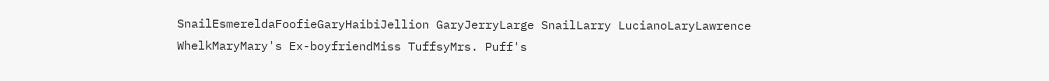SnailEsmereldaFoofieGaryHaibiJellion GaryJerryLarge SnailLarry LucianoLaryLawrence WhelkMaryMary's Ex-boyfriendMiss TuffsyMrs. Puff's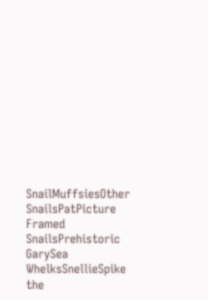SnailMuffsiesOther SnailsPatPicture Framed SnailsPrehistoric GarySea WhelksSnellieSpike the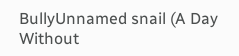BullyUnnamed snail (A Day Without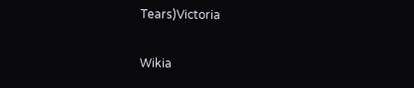Tears)Victoria

Wikia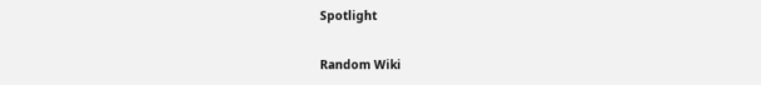Spotlight

Random Wiki